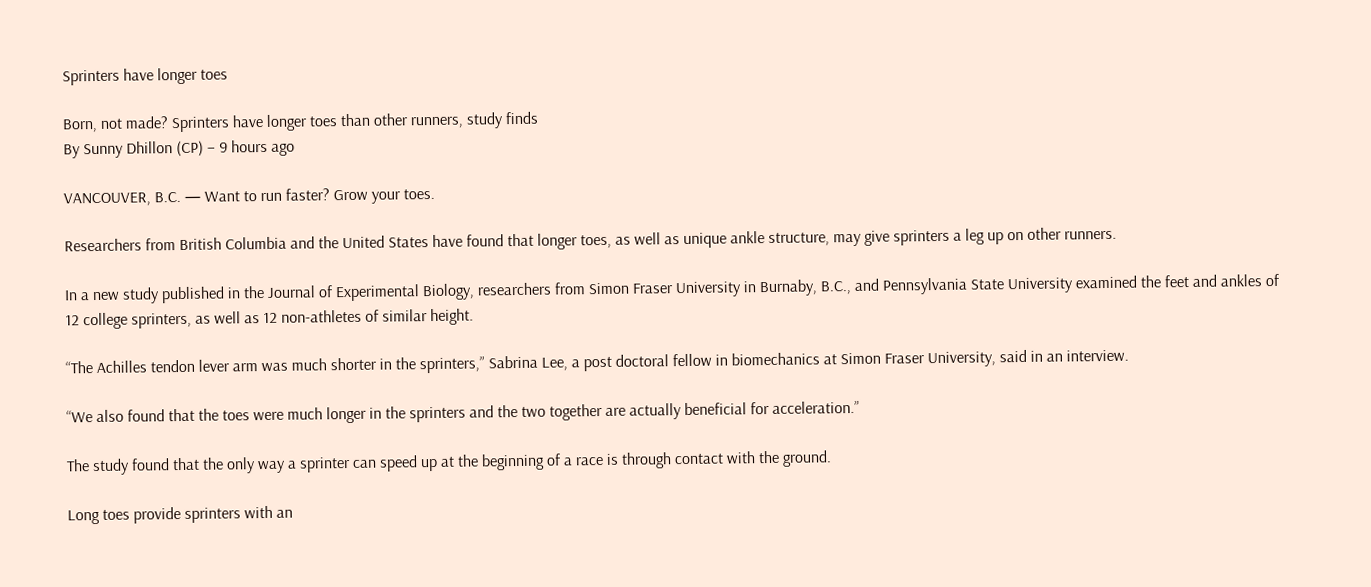Sprinters have longer toes

Born, not made? Sprinters have longer toes than other runners, study finds
By Sunny Dhillon (CP) – 9 hours ago

VANCOUVER, B.C. — Want to run faster? Grow your toes.

Researchers from British Columbia and the United States have found that longer toes, as well as unique ankle structure, may give sprinters a leg up on other runners.

In a new study published in the Journal of Experimental Biology, researchers from Simon Fraser University in Burnaby, B.C., and Pennsylvania State University examined the feet and ankles of 12 college sprinters, as well as 12 non-athletes of similar height.

“The Achilles tendon lever arm was much shorter in the sprinters,” Sabrina Lee, a post doctoral fellow in biomechanics at Simon Fraser University, said in an interview.

“We also found that the toes were much longer in the sprinters and the two together are actually beneficial for acceleration.”

The study found that the only way a sprinter can speed up at the beginning of a race is through contact with the ground.

Long toes provide sprinters with an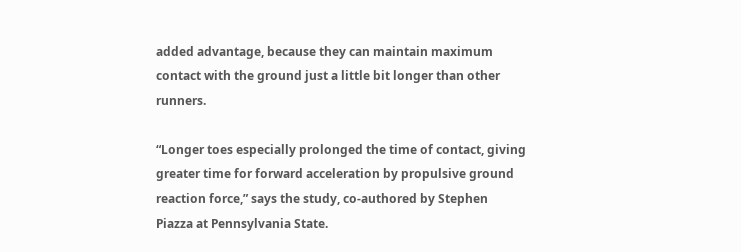added advantage, because they can maintain maximum contact with the ground just a little bit longer than other runners.

“Longer toes especially prolonged the time of contact, giving greater time for forward acceleration by propulsive ground reaction force,” says the study, co-authored by Stephen Piazza at Pennsylvania State.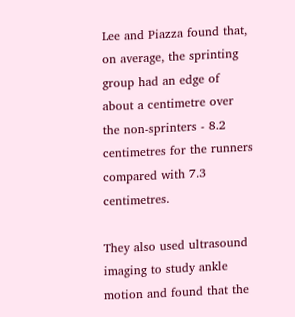Lee and Piazza found that, on average, the sprinting group had an edge of about a centimetre over the non-sprinters - 8.2 centimetres for the runners compared with 7.3 centimetres.

They also used ultrasound imaging to study ankle motion and found that the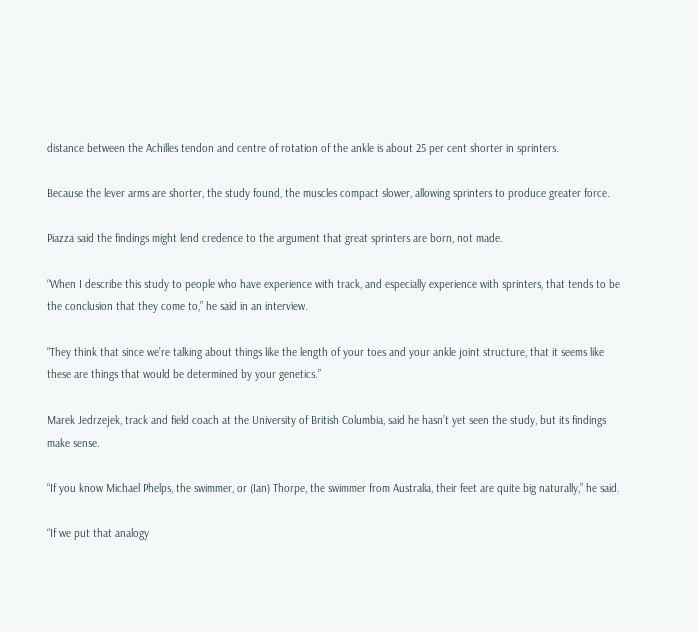distance between the Achilles tendon and centre of rotation of the ankle is about 25 per cent shorter in sprinters.

Because the lever arms are shorter, the study found, the muscles compact slower, allowing sprinters to produce greater force.

Piazza said the findings might lend credence to the argument that great sprinters are born, not made.

“When I describe this study to people who have experience with track, and especially experience with sprinters, that tends to be the conclusion that they come to,” he said in an interview.

“They think that since we’re talking about things like the length of your toes and your ankle joint structure, that it seems like these are things that would be determined by your genetics.”

Marek Jedrzejek, track and field coach at the University of British Columbia, said he hasn’t yet seen the study, but its findings make sense.

“If you know Michael Phelps, the swimmer, or (Ian) Thorpe, the swimmer from Australia, their feet are quite big naturally,” he said.

“If we put that analogy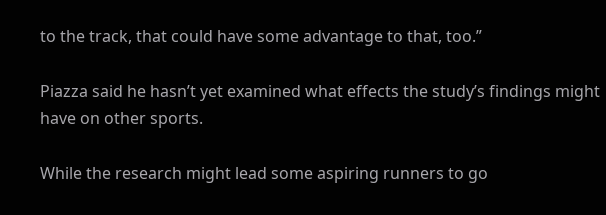to the track, that could have some advantage to that, too.”

Piazza said he hasn’t yet examined what effects the study’s findings might have on other sports.

While the research might lead some aspiring runners to go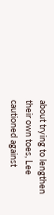about trying to lengthen their own toes, Lee cautioned against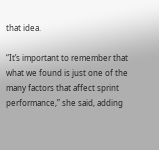that idea.

“It’s important to remember that what we found is just one of the many factors that affect sprint performance,” she said, adding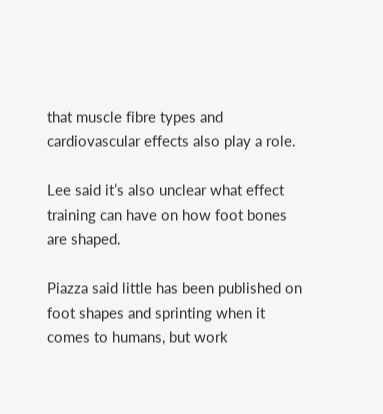that muscle fibre types and cardiovascular effects also play a role.

Lee said it’s also unclear what effect training can have on how foot bones are shaped.

Piazza said little has been published on foot shapes and sprinting when it comes to humans, but work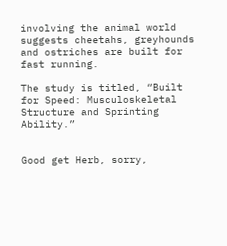involving the animal world suggests cheetahs, greyhounds and ostriches are built for fast running.

The study is titled, “Built for Speed: Musculoskeletal Structure and Sprinting Ability.”


Good get Herb, sorry,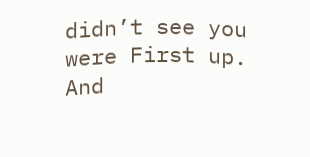didn’t see you were First up. And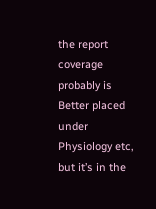the report coverage probably is Better placed under Physiology etc, but it’s in the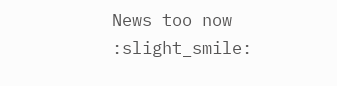News too now :slight_smile: